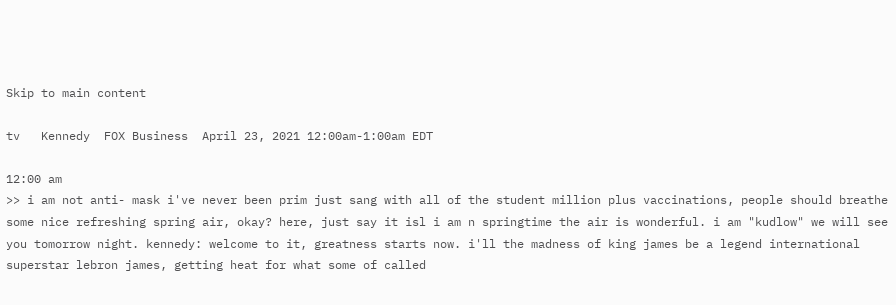Skip to main content

tv   Kennedy  FOX Business  April 23, 2021 12:00am-1:00am EDT

12:00 am
>> i am not anti- mask i've never been prim just sang with all of the student million plus vaccinations, people should breathe some nice refreshing spring air, okay? here, just say it isl i am n springtime the air is wonderful. i am "kudlow" we will see you tomorrow night. kennedy: welcome to it, greatness starts now. i'll the madness of king james be a legend international superstar lebron james, getting heat for what some of called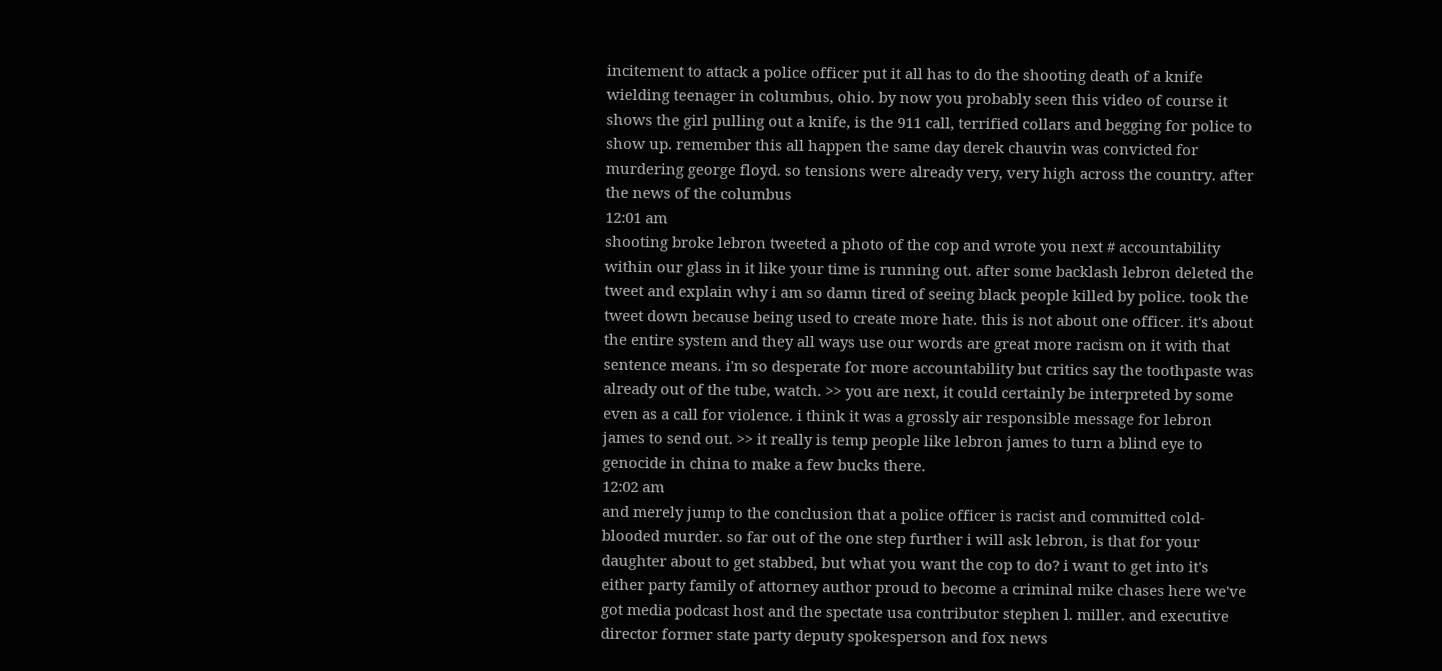incitement to attack a police officer put it all has to do the shooting death of a knife wielding teenager in columbus, ohio. by now you probably seen this video of course it shows the girl pulling out a knife, is the 911 call, terrified collars and begging for police to show up. remember this all happen the same day derek chauvin was convicted for murdering george floyd. so tensions were already very, very high across the country. after the news of the columbus
12:01 am
shooting broke lebron tweeted a photo of the cop and wrote you next # accountability within our glass in it like your time is running out. after some backlash lebron deleted the tweet and explain why i am so damn tired of seeing black people killed by police. took the tweet down because being used to create more hate. this is not about one officer. it's about the entire system and they all ways use our words are great more racism on it with that sentence means. i'm so desperate for more accountability but critics say the toothpaste was already out of the tube, watch. >> you are next, it could certainly be interpreted by some even as a call for violence. i think it was a grossly air responsible message for lebron james to send out. >> it really is temp people like lebron james to turn a blind eye to genocide in china to make a few bucks there.
12:02 am
and merely jump to the conclusion that a police officer is racist and committed cold-blooded murder. so far out of the one step further i will ask lebron, is that for your daughter about to get stabbed, but what you want the cop to do? i want to get into it's either party family of attorney author proud to become a criminal mike chases here we've got media podcast host and the spectate usa contributor stephen l. miller. and executive director former state party deputy spokesperson and fox news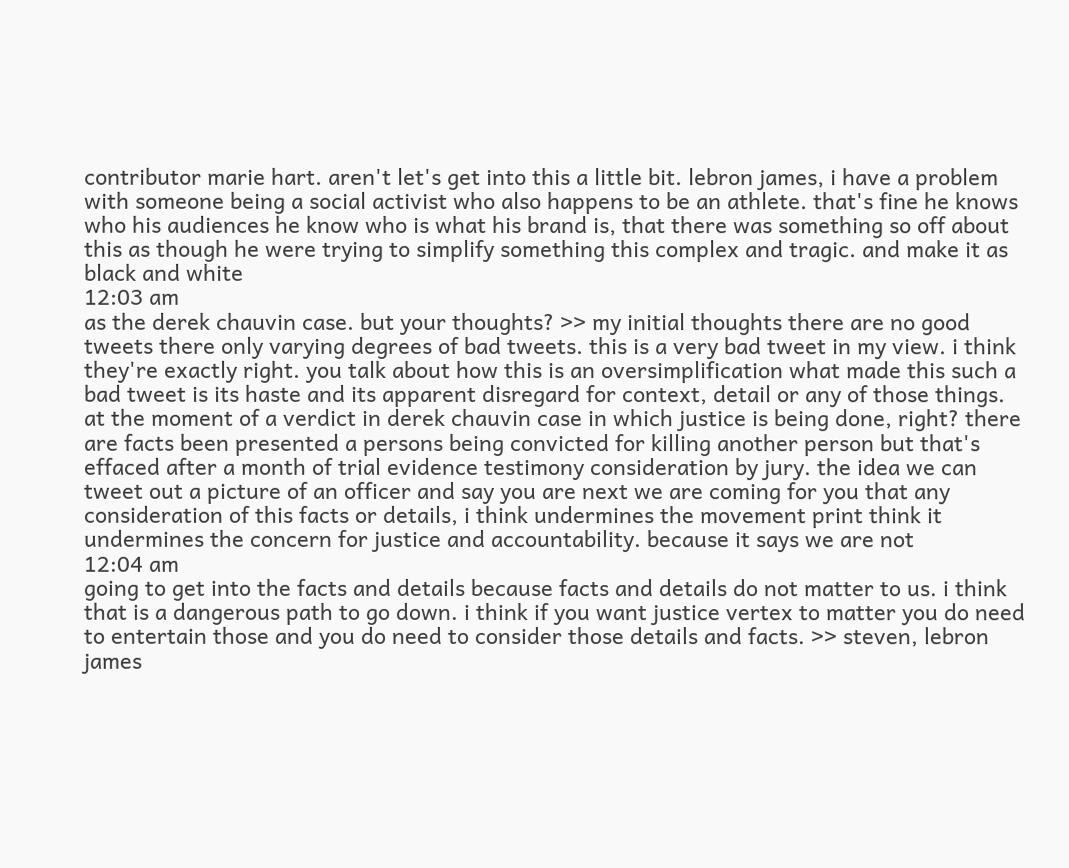contributor marie hart. aren't let's get into this a little bit. lebron james, i have a problem with someone being a social activist who also happens to be an athlete. that's fine he knows who his audiences he know who is what his brand is, that there was something so off about this as though he were trying to simplify something this complex and tragic. and make it as black and white
12:03 am
as the derek chauvin case. but your thoughts? >> my initial thoughts there are no good tweets there only varying degrees of bad tweets. this is a very bad tweet in my view. i think they're exactly right. you talk about how this is an oversimplification what made this such a bad tweet is its haste and its apparent disregard for context, detail or any of those things. at the moment of a verdict in derek chauvin case in which justice is being done, right? there are facts been presented a persons being convicted for killing another person but that's effaced after a month of trial evidence testimony consideration by jury. the idea we can tweet out a picture of an officer and say you are next we are coming for you that any consideration of this facts or details, i think undermines the movement print think it undermines the concern for justice and accountability. because it says we are not
12:04 am
going to get into the facts and details because facts and details do not matter to us. i think that is a dangerous path to go down. i think if you want justice vertex to matter you do need to entertain those and you do need to consider those details and facts. >> steven, lebron james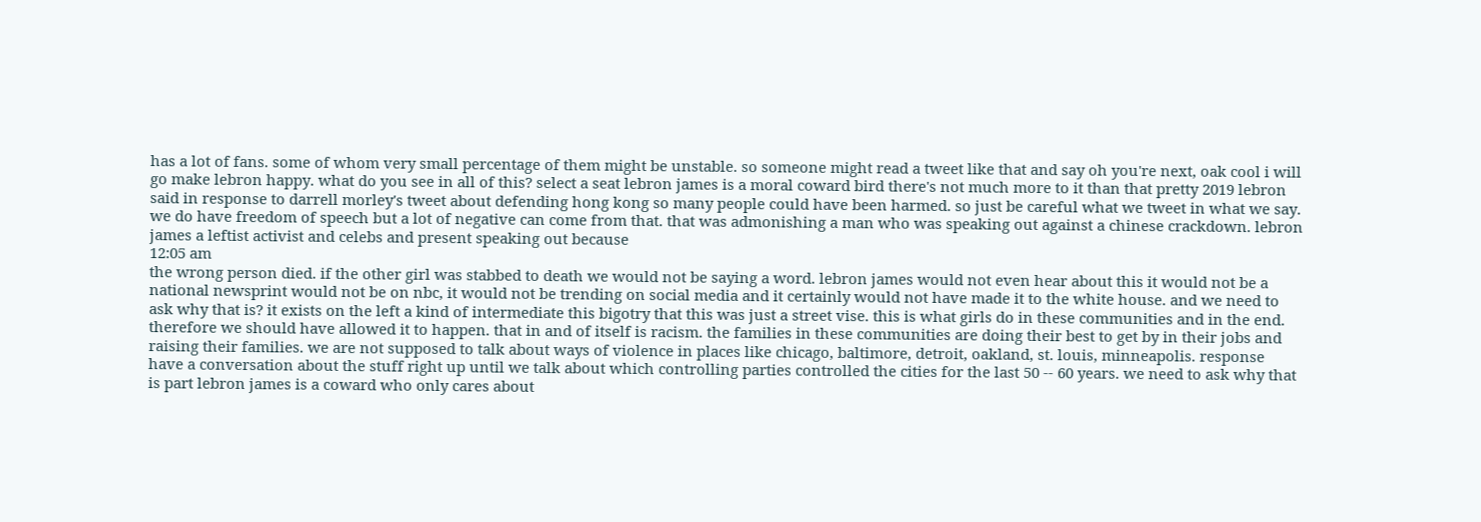has a lot of fans. some of whom very small percentage of them might be unstable. so someone might read a tweet like that and say oh you're next, oak cool i will go make lebron happy. what do you see in all of this? select a seat lebron james is a moral coward bird there's not much more to it than that pretty 2019 lebron said in response to darrell morley's tweet about defending hong kong so many people could have been harmed. so just be careful what we tweet in what we say. we do have freedom of speech but a lot of negative can come from that. that was admonishing a man who was speaking out against a chinese crackdown. lebron james a leftist activist and celebs and present speaking out because
12:05 am
the wrong person died. if the other girl was stabbed to death we would not be saying a word. lebron james would not even hear about this it would not be a national newsprint would not be on nbc, it would not be trending on social media and it certainly would not have made it to the white house. and we need to ask why that is? it exists on the left a kind of intermediate this bigotry that this was just a street vise. this is what girls do in these communities and in the end. therefore we should have allowed it to happen. that in and of itself is racism. the families in these communities are doing their best to get by in their jobs and raising their families. we are not supposed to talk about ways of violence in places like chicago, baltimore, detroit, oakland, st. louis, minneapolis. response have a conversation about the stuff right up until we talk about which controlling parties controlled the cities for the last 50 -- 60 years. we need to ask why that is part lebron james is a coward who only cares about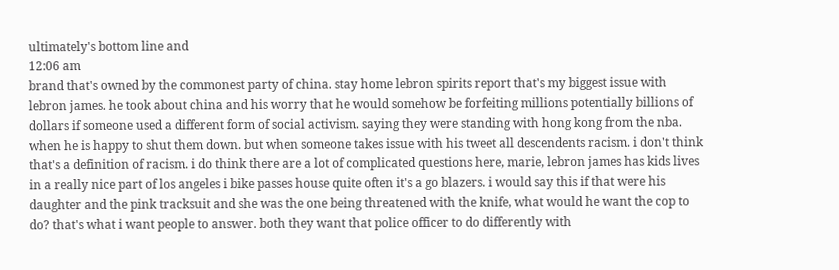ultimately's bottom line and
12:06 am
brand that's owned by the commonest party of china. stay home lebron spirits report that's my biggest issue with lebron james. he took about china and his worry that he would somehow be forfeiting millions potentially billions of dollars if someone used a different form of social activism. saying they were standing with hong kong from the nba. when he is happy to shut them down. but when someone takes issue with his tweet all descendents racism. i don't think that's a definition of racism. i do think there are a lot of complicated questions here, marie, lebron james has kids lives in a really nice part of los angeles i bike passes house quite often it's a go blazers. i would say this if that were his daughter and the pink tracksuit and she was the one being threatened with the knife, what would he want the cop to do? that's what i want people to answer. both they want that police officer to do differently with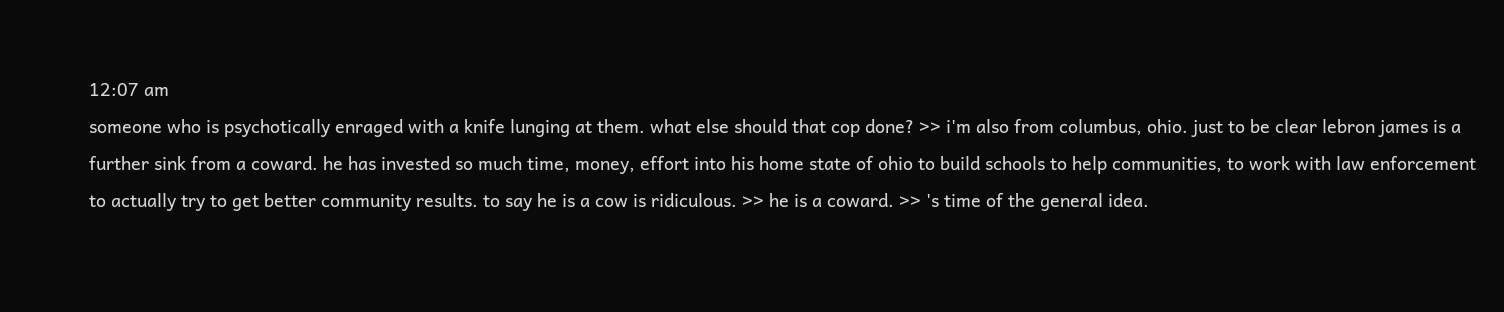12:07 am
someone who is psychotically enraged with a knife lunging at them. what else should that cop done? >> i'm also from columbus, ohio. just to be clear lebron james is a further sink from a coward. he has invested so much time, money, effort into his home state of ohio to build schools to help communities, to work with law enforcement to actually try to get better community results. to say he is a cow is ridiculous. >> he is a coward. >> 's time of the general idea.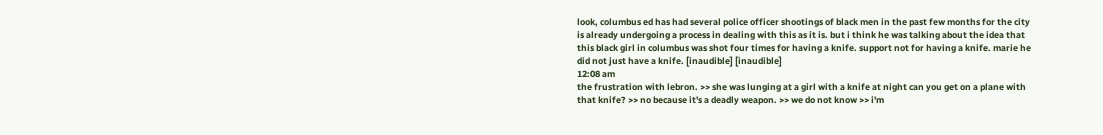look, columbus ed has had several police officer shootings of black men in the past few months for the city is already undergoing a process in dealing with this as it is. but i think he was talking about the idea that this black girl in columbus was shot four times for having a knife. support not for having a knife. marie he did not just have a knife. [inaudible] [inaudible]
12:08 am
the frustration with lebron. >> she was lunging at a girl with a knife at night can you get on a plane with that knife? >> no because it's a deadly weapon. >> we do not know >> i'm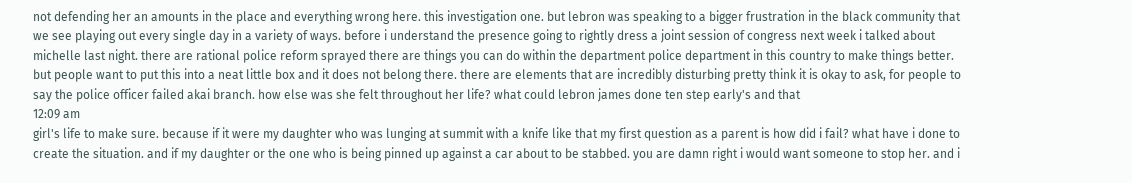not defending her an amounts in the place and everything wrong here. this investigation one. but lebron was speaking to a bigger frustration in the black community that we see playing out every single day in a variety of ways. before i understand the presence going to rightly dress a joint session of congress next week i talked about michelle last night. there are rational police reform sprayed there are things you can do within the department police department in this country to make things better. but people want to put this into a neat little box and it does not belong there. there are elements that are incredibly disturbing pretty think it is okay to ask, for people to say the police officer failed akai branch. how else was she felt throughout her life? what could lebron james done ten step early's and that
12:09 am
girl's life to make sure. because if it were my daughter who was lunging at summit with a knife like that my first question as a parent is how did i fail? what have i done to create the situation. and if my daughter or the one who is being pinned up against a car about to be stabbed. you are damn right i would want someone to stop her. and i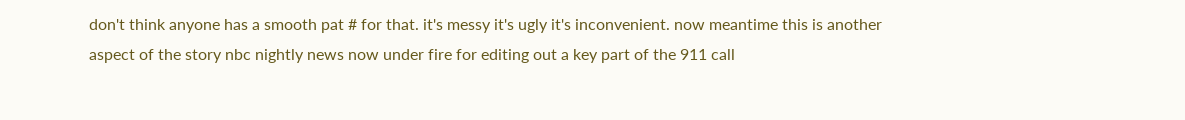don't think anyone has a smooth pat # for that. it's messy it's ugly it's inconvenient. now meantime this is another aspect of the story nbc nightly news now under fire for editing out a key part of the 911 call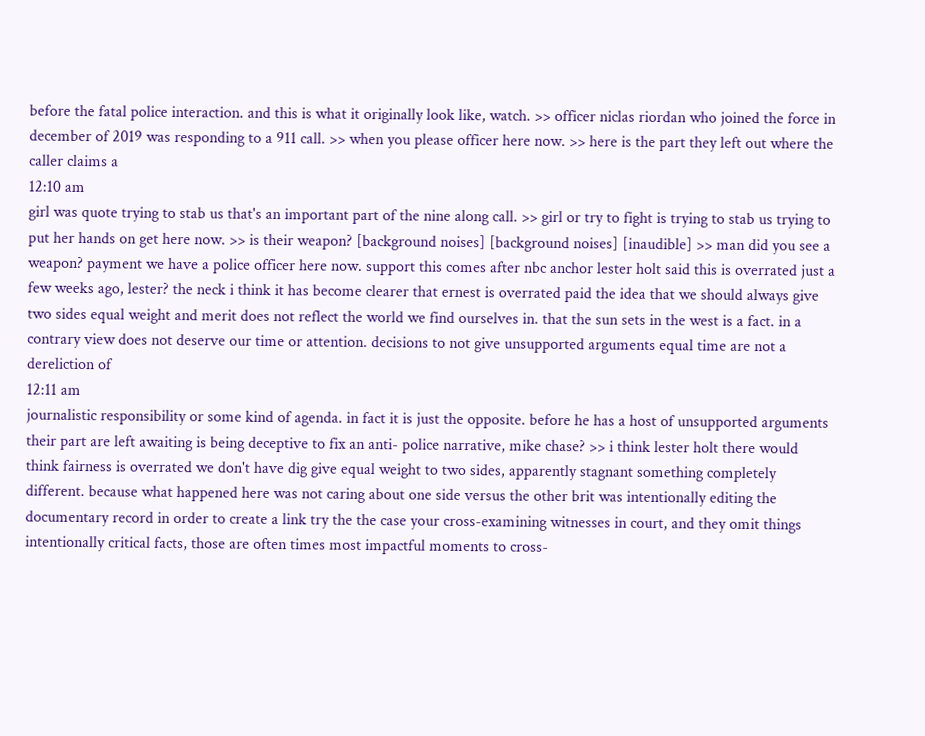before the fatal police interaction. and this is what it originally look like, watch. >> officer niclas riordan who joined the force in december of 2019 was responding to a 911 call. >> when you please officer here now. >> here is the part they left out where the caller claims a
12:10 am
girl was quote trying to stab us that's an important part of the nine along call. >> girl or try to fight is trying to stab us trying to put her hands on get here now. >> is their weapon? [background noises] [background noises] [inaudible] >> man did you see a weapon? payment we have a police officer here now. support this comes after nbc anchor lester holt said this is overrated just a few weeks ago, lester? the neck i think it has become clearer that ernest is overrated paid the idea that we should always give two sides equal weight and merit does not reflect the world we find ourselves in. that the sun sets in the west is a fact. in a contrary view does not deserve our time or attention. decisions to not give unsupported arguments equal time are not a dereliction of
12:11 am
journalistic responsibility or some kind of agenda. in fact it is just the opposite. before he has a host of unsupported arguments their part are left awaiting is being deceptive to fix an anti- police narrative, mike chase? >> i think lester holt there would think fairness is overrated we don't have dig give equal weight to two sides, apparently stagnant something completely different. because what happened here was not caring about one side versus the other brit was intentionally editing the documentary record in order to create a link try the the case your cross-examining witnesses in court, and they omit things intentionally critical facts, those are often times most impactful moments to cross-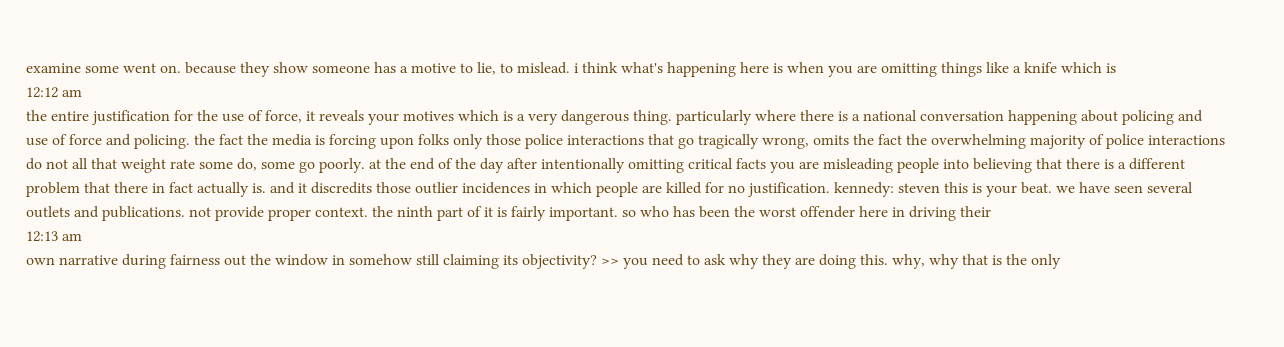examine some went on. because they show someone has a motive to lie, to mislead. i think what's happening here is when you are omitting things like a knife which is
12:12 am
the entire justification for the use of force, it reveals your motives which is a very dangerous thing. particularly where there is a national conversation happening about policing and use of force and policing. the fact the media is forcing upon folks only those police interactions that go tragically wrong, omits the fact the overwhelming majority of police interactions do not all that weight rate some do, some go poorly. at the end of the day after intentionally omitting critical facts you are misleading people into believing that there is a different problem that there in fact actually is. and it discredits those outlier incidences in which people are killed for no justification. kennedy: steven this is your beat. we have seen several outlets and publications. not provide proper context. the ninth part of it is fairly important. so who has been the worst offender here in driving their
12:13 am
own narrative during fairness out the window in somehow still claiming its objectivity? >> you need to ask why they are doing this. why, why that is the only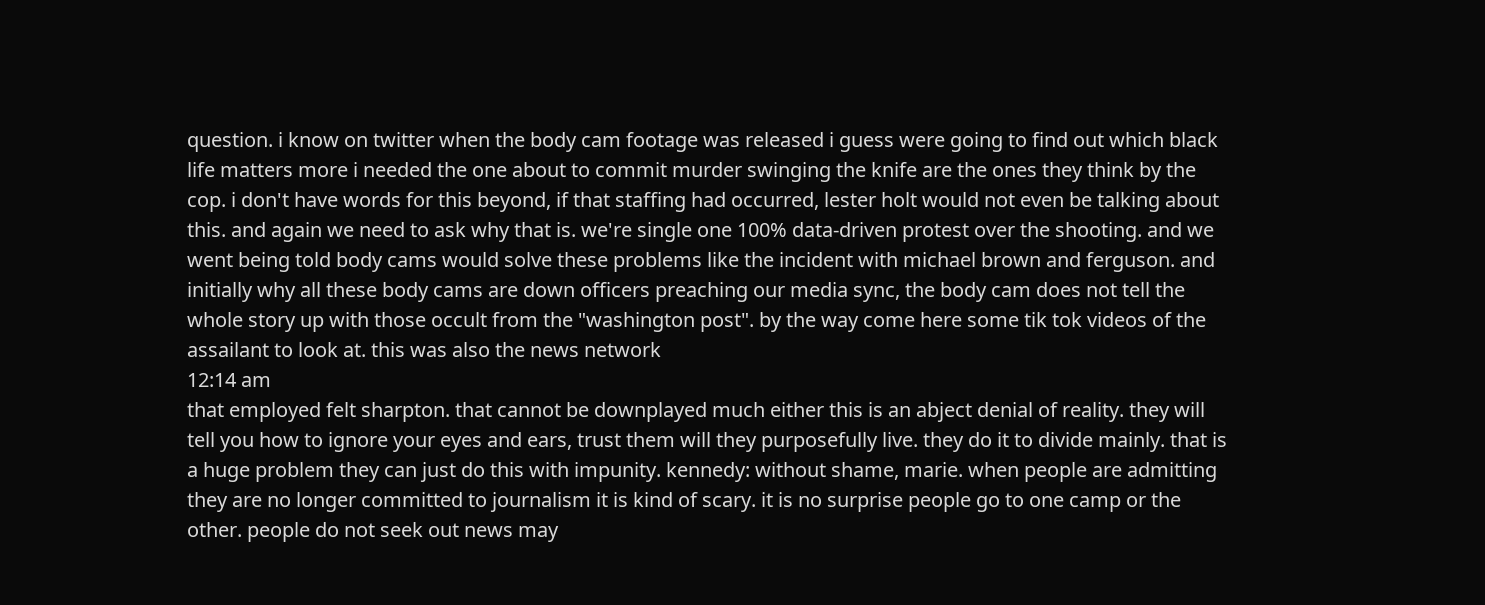question. i know on twitter when the body cam footage was released i guess were going to find out which black life matters more i needed the one about to commit murder swinging the knife are the ones they think by the cop. i don't have words for this beyond, if that staffing had occurred, lester holt would not even be talking about this. and again we need to ask why that is. we're single one 100% data-driven protest over the shooting. and we went being told body cams would solve these problems like the incident with michael brown and ferguson. and initially why all these body cams are down officers preaching our media sync, the body cam does not tell the whole story up with those occult from the "washington post". by the way come here some tik tok videos of the assailant to look at. this was also the news network
12:14 am
that employed felt sharpton. that cannot be downplayed much either this is an abject denial of reality. they will tell you how to ignore your eyes and ears, trust them will they purposefully live. they do it to divide mainly. that is a huge problem they can just do this with impunity. kennedy: without shame, marie. when people are admitting they are no longer committed to journalism it is kind of scary. it is no surprise people go to one camp or the other. people do not seek out news may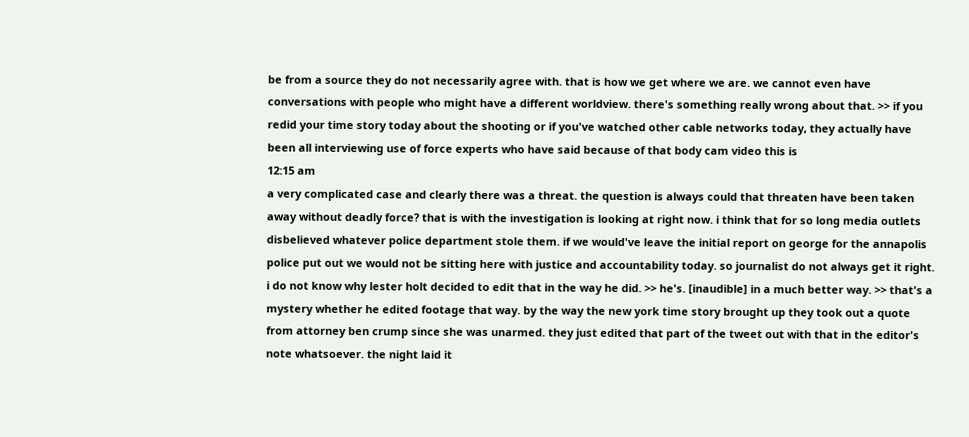be from a source they do not necessarily agree with. that is how we get where we are. we cannot even have conversations with people who might have a different worldview. there's something really wrong about that. >> if you redid your time story today about the shooting or if you've watched other cable networks today, they actually have been all interviewing use of force experts who have said because of that body cam video this is
12:15 am
a very complicated case and clearly there was a threat. the question is always could that threaten have been taken away without deadly force? that is with the investigation is looking at right now. i think that for so long media outlets disbelieved whatever police department stole them. if we would've leave the initial report on george for the annapolis police put out we would not be sitting here with justice and accountability today. so journalist do not always get it right. i do not know why lester holt decided to edit that in the way he did. >> he's. [inaudible] in a much better way. >> that's a mystery whether he edited footage that way. by the way the new york time story brought up they took out a quote from attorney ben crump since she was unarmed. they just edited that part of the tweet out with that in the editor's note whatsoever. the night laid it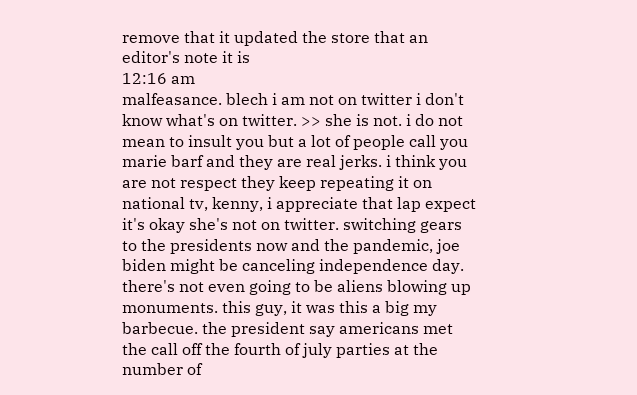remove that it updated the store that an editor's note it is
12:16 am
malfeasance. blech i am not on twitter i don't know what's on twitter. >> she is not. i do not mean to insult you but a lot of people call you marie barf and they are real jerks. i think you are not respect they keep repeating it on national tv, kenny, i appreciate that lap expect it's okay she's not on twitter. switching gears to the presidents now and the pandemic, joe biden might be canceling independence day. there's not even going to be aliens blowing up monuments. this guy, it was this a big my barbecue. the president say americans met the call off the fourth of july parties at the number of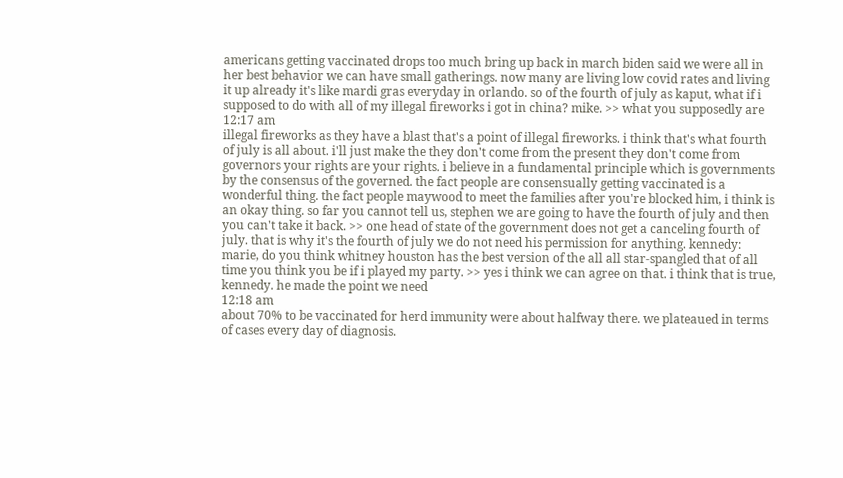americans getting vaccinated drops too much bring up back in march biden said we were all in her best behavior we can have small gatherings. now many are living low covid rates and living it up already it's like mardi gras everyday in orlando. so of the fourth of july as kaput, what if i supposed to do with all of my illegal fireworks i got in china? mike. >> what you supposedly are
12:17 am
illegal fireworks as they have a blast that's a point of illegal fireworks. i think that's what fourth of july is all about. i'll just make the they don't come from the present they don't come from governors your rights are your rights. i believe in a fundamental principle which is governments by the consensus of the governed. the fact people are consensually getting vaccinated is a wonderful thing. the fact people maywood to meet the families after you're blocked him, i think is an okay thing. so far you cannot tell us, stephen we are going to have the fourth of july and then you can't take it back. >> one head of state of the government does not get a canceling fourth of july. that is why it's the fourth of july we do not need his permission for anything. kennedy: marie, do you think whitney houston has the best version of the all all star-spangled that of all time you think you be if i played my party. >> yes i think we can agree on that. i think that is true, kennedy. he made the point we need
12:18 am
about 70% to be vaccinated for herd immunity were about halfway there. we plateaued in terms of cases every day of diagnosis.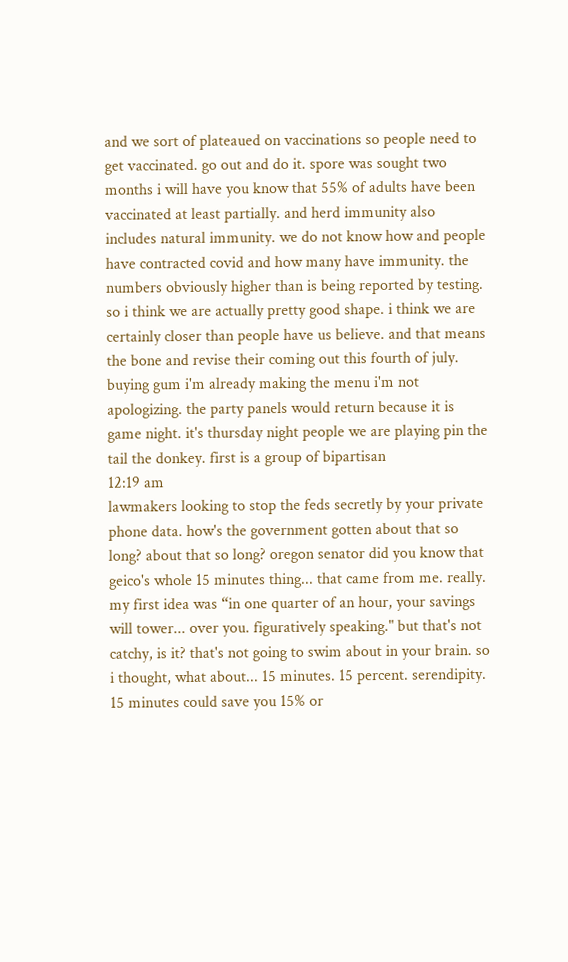and we sort of plateaued on vaccinations so people need to get vaccinated. go out and do it. spore was sought two months i will have you know that 55% of adults have been vaccinated at least partially. and herd immunity also includes natural immunity. we do not know how and people have contracted covid and how many have immunity. the numbers obviously higher than is being reported by testing. so i think we are actually pretty good shape. i think we are certainly closer than people have us believe. and that means the bone and revise their coming out this fourth of july. buying gum i'm already making the menu i'm not apologizing. the party panels would return because it is game night. it's thursday night people we are playing pin the tail the donkey. first is a group of bipartisan
12:19 am
lawmakers looking to stop the feds secretly by your private phone data. how's the government gotten about that so long? about that so long? oregon senator did you know that geico's whole 15 minutes thing... that came from me. really. my first idea was “in one quarter of an hour, your savings will tower... over you. figuratively speaking." but that's not catchy, is it? that's not going to swim about in your brain. so i thought, what about... 15 minutes. 15 percent. serendipity. 15 minutes could save you 15% or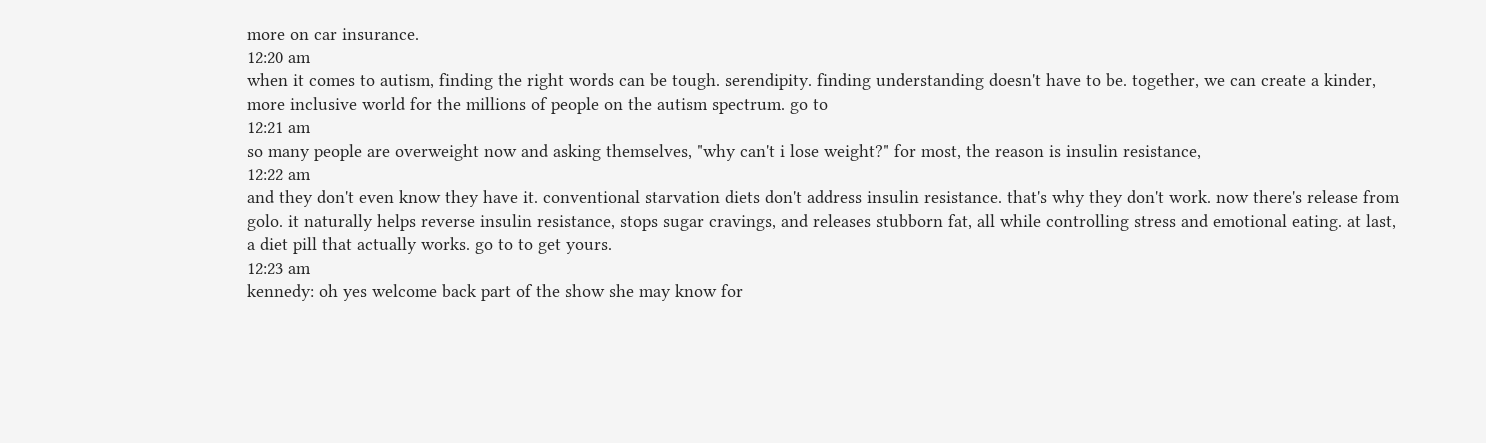more on car insurance.
12:20 am
when it comes to autism, finding the right words can be tough. serendipity. finding understanding doesn't have to be. together, we can create a kinder, more inclusive world for the millions of people on the autism spectrum. go to
12:21 am
so many people are overweight now and asking themselves, "why can't i lose weight?" for most, the reason is insulin resistance,
12:22 am
and they don't even know they have it. conventional starvation diets don't address insulin resistance. that's why they don't work. now there's release from golo. it naturally helps reverse insulin resistance, stops sugar cravings, and releases stubborn fat, all while controlling stress and emotional eating. at last, a diet pill that actually works. go to to get yours.
12:23 am
kennedy: oh yes welcome back part of the show she may know for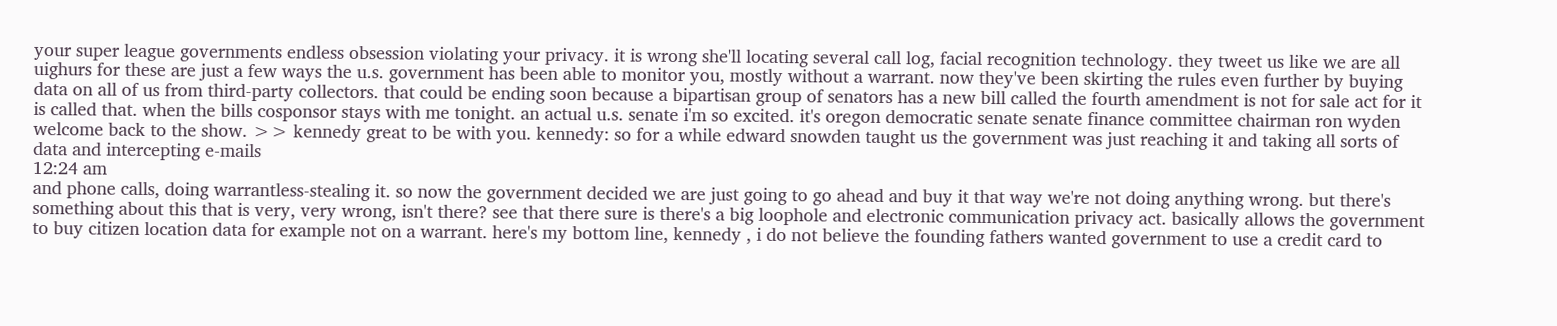your super league governments endless obsession violating your privacy. it is wrong she'll locating several call log, facial recognition technology. they tweet us like we are all uighurs for these are just a few ways the u.s. government has been able to monitor you, mostly without a warrant. now they've been skirting the rules even further by buying data on all of us from third-party collectors. that could be ending soon because a bipartisan group of senators has a new bill called the fourth amendment is not for sale act for it is called that. when the bills cosponsor stays with me tonight. an actual u.s. senate i'm so excited. it's oregon democratic senate senate finance committee chairman ron wyden welcome back to the show. >> kennedy great to be with you. kennedy: so for a while edward snowden taught us the government was just reaching it and taking all sorts of data and intercepting e-mails
12:24 am
and phone calls, doing warrantless-stealing it. so now the government decided we are just going to go ahead and buy it that way we're not doing anything wrong. but there's something about this that is very, very wrong, isn't there? see that there sure is there's a big loophole and electronic communication privacy act. basically allows the government to buy citizen location data for example not on a warrant. here's my bottom line, kennedy , i do not believe the founding fathers wanted government to use a credit card to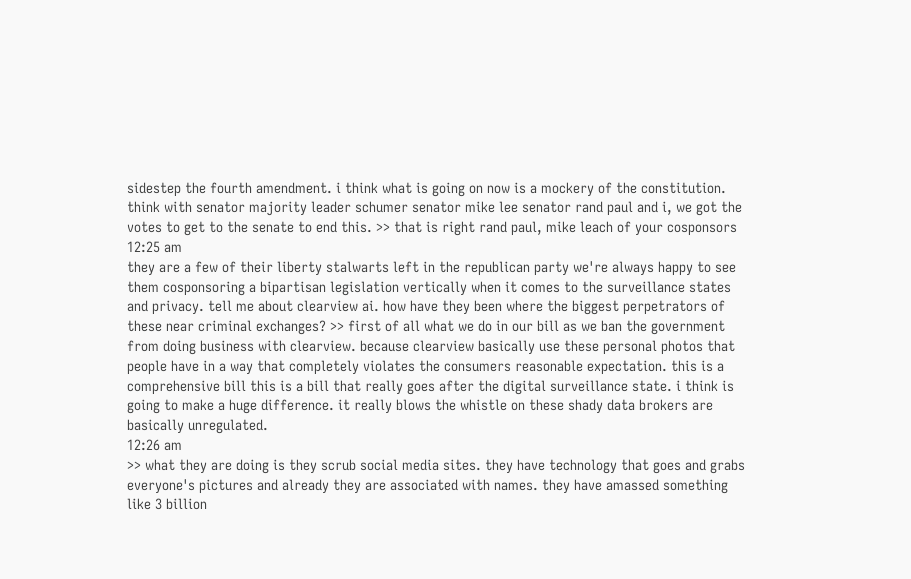sidestep the fourth amendment. i think what is going on now is a mockery of the constitution. think with senator majority leader schumer senator mike lee senator rand paul and i, we got the votes to get to the senate to end this. >> that is right rand paul, mike leach of your cosponsors
12:25 am
they are a few of their liberty stalwarts left in the republican party we're always happy to see them cosponsoring a bipartisan legislation vertically when it comes to the surveillance states and privacy. tell me about clearview ai. how have they been where the biggest perpetrators of these near criminal exchanges? >> first of all what we do in our bill as we ban the government from doing business with clearview. because clearview basically use these personal photos that people have in a way that completely violates the consumers reasonable expectation. this is a comprehensive bill this is a bill that really goes after the digital surveillance state. i think is going to make a huge difference. it really blows the whistle on these shady data brokers are basically unregulated.
12:26 am
>> what they are doing is they scrub social media sites. they have technology that goes and grabs everyone's pictures and already they are associated with names. they have amassed something like 3 billion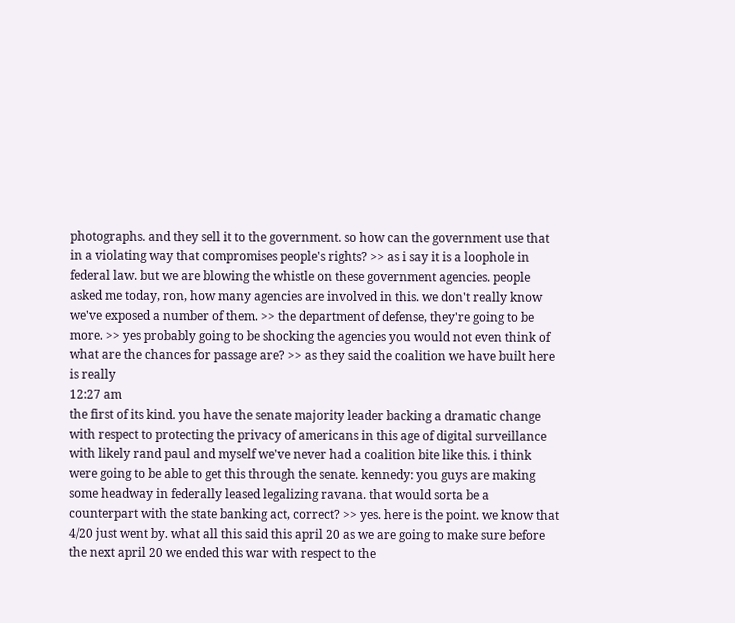photographs. and they sell it to the government. so how can the government use that in a violating way that compromises people's rights? >> as i say it is a loophole in federal law. but we are blowing the whistle on these government agencies. people asked me today, ron, how many agencies are involved in this. we don't really know we've exposed a number of them. >> the department of defense, they're going to be more. >> yes probably going to be shocking the agencies you would not even think of what are the chances for passage are? >> as they said the coalition we have built here is really
12:27 am
the first of its kind. you have the senate majority leader backing a dramatic change with respect to protecting the privacy of americans in this age of digital surveillance with likely rand paul and myself we've never had a coalition bite like this. i think were going to be able to get this through the senate. kennedy: you guys are making some headway in federally leased legalizing ravana. that would sorta be a counterpart with the state banking act, correct? >> yes. here is the point. we know that 4/20 just went by. what all this said this april 20 as we are going to make sure before the next april 20 we ended this war with respect to the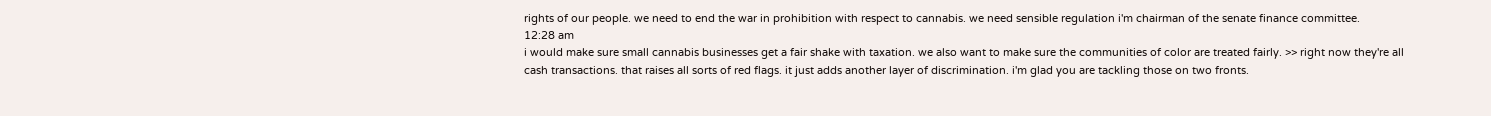rights of our people. we need to end the war in prohibition with respect to cannabis. we need sensible regulation i'm chairman of the senate finance committee.
12:28 am
i would make sure small cannabis businesses get a fair shake with taxation. we also want to make sure the communities of color are treated fairly. >> right now they're all cash transactions. that raises all sorts of red flags. it just adds another layer of discrimination. i'm glad you are tackling those on two fronts.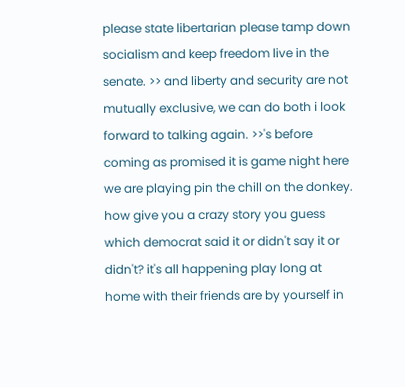please state libertarian please tamp down socialism and keep freedom live in the senate. >> and liberty and security are not mutually exclusive, we can do both i look forward to talking again. >>'s before coming as promised it is game night here we are playing pin the chill on the donkey. how give you a crazy story you guess which democrat said it or didn't say it or didn't? it's all happening play long at home with their friends are by yourself in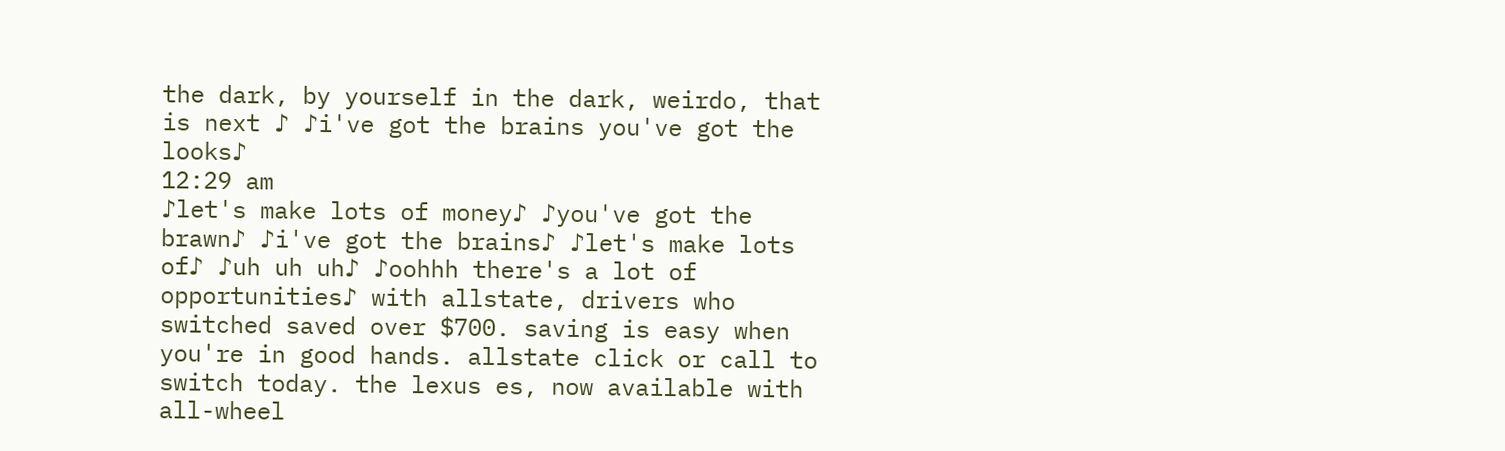the dark, by yourself in the dark, weirdo, that is next ♪ ♪i've got the brains you've got the looks♪
12:29 am
♪let's make lots of money♪ ♪you've got the brawn♪ ♪i've got the brains♪ ♪let's make lots of♪ ♪uh uh uh♪ ♪oohhh there's a lot of opportunities♪ with allstate, drivers who switched saved over $700. saving is easy when you're in good hands. allstate click or call to switch today. the lexus es, now available with all-wheel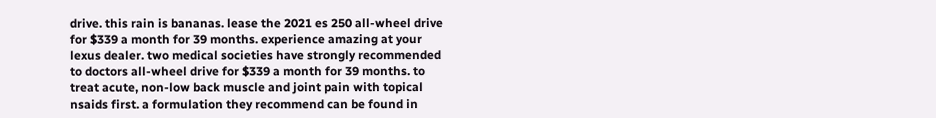drive. this rain is bananas. lease the 2021 es 250 all-wheel drive for $339 a month for 39 months. experience amazing at your lexus dealer. two medical societies have strongly recommended to doctors all-wheel drive for $339 a month for 39 months. to treat acute, non-low back muscle and joint pain with topical nsaids first. a formulation they recommend can be found in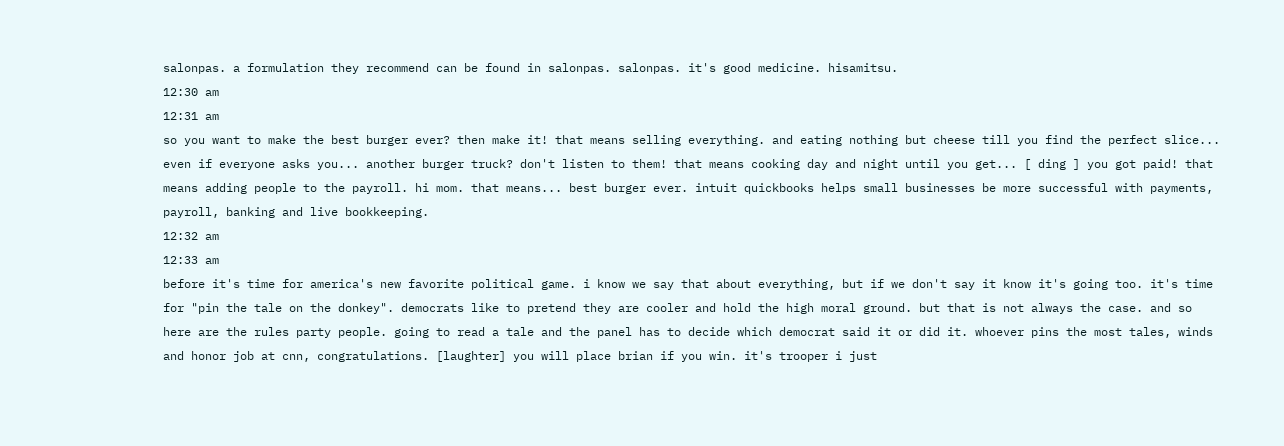salonpas. a formulation they recommend can be found in salonpas. salonpas. it's good medicine. hisamitsu.
12:30 am
12:31 am
so you want to make the best burger ever? then make it! that means selling everything. and eating nothing but cheese till you find the perfect slice... even if everyone asks you... another burger truck? don't listen to them! that means cooking day and night until you get... [ ding ] you got paid! that means adding people to the payroll. hi mom. that means... best burger ever. intuit quickbooks helps small businesses be more successful with payments, payroll, banking and live bookkeeping.
12:32 am
12:33 am
before it's time for america's new favorite political game. i know we say that about everything, but if we don't say it know it's going too. it's time for "pin the tale on the donkey". democrats like to pretend they are cooler and hold the high moral ground. but that is not always the case. and so here are the rules party people. going to read a tale and the panel has to decide which democrat said it or did it. whoever pins the most tales, winds and honor job at cnn, congratulations. [laughter] you will place brian if you win. it's trooper i just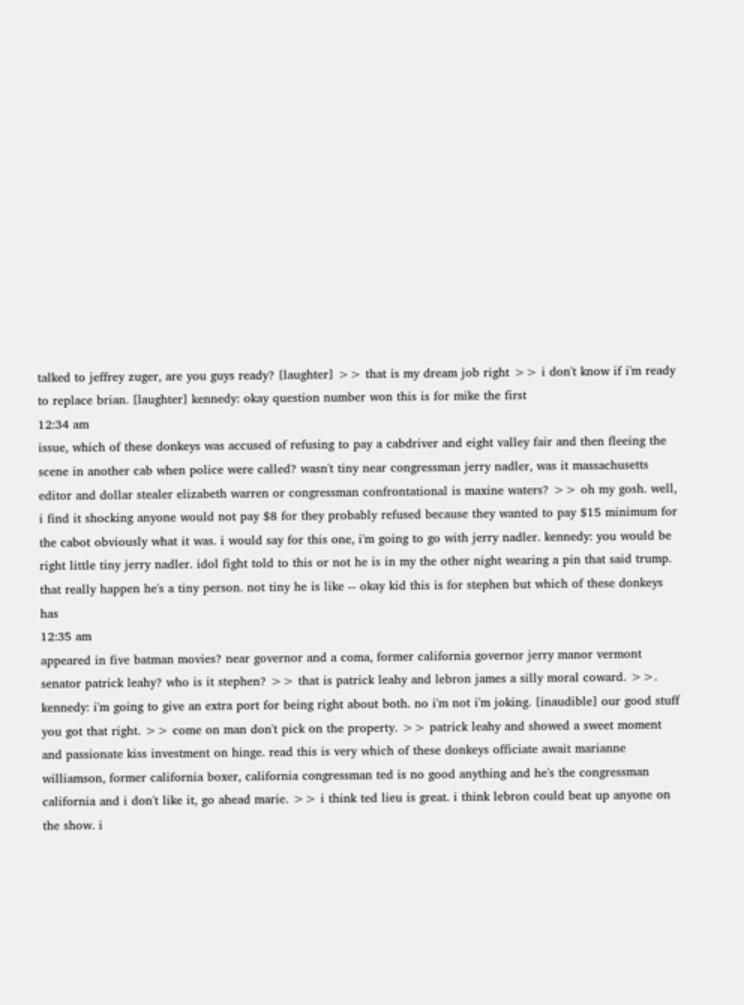talked to jeffrey zuger, are you guys ready? [laughter] >> that is my dream job right >> i don't know if i'm ready to replace brian. [laughter] kennedy: okay question number won this is for mike the first
12:34 am
issue, which of these donkeys was accused of refusing to pay a cabdriver and eight valley fair and then fleeing the scene in another cab when police were called? wasn't tiny near congressman jerry nadler, was it massachusetts editor and dollar stealer elizabeth warren or congressman confrontational is maxine waters? >> oh my gosh. well, i find it shocking anyone would not pay $8 for they probably refused because they wanted to pay $15 minimum for the cabot obviously what it was. i would say for this one, i'm going to go with jerry nadler. kennedy: you would be right little tiny jerry nadler. idol fight told to this or not he is in my the other night wearing a pin that said trump. that really happen he's a tiny person. not tiny he is like -- okay kid this is for stephen but which of these donkeys has
12:35 am
appeared in five batman movies? near governor and a coma, former california governor jerry manor vermont senator patrick leahy? who is it stephen? >> that is patrick leahy and lebron james a silly moral coward. >>. kennedy: i'm going to give an extra port for being right about both. no i'm not i'm joking. [inaudible] our good stuff you got that right. >> come on man don't pick on the property. >> patrick leahy and showed a sweet moment and passionate kiss investment on hinge. read this is very which of these donkeys officiate await marianne williamson, former california boxer, california congressman ted is no good anything and he's the congressman california and i don't like it, go ahead marie. >> i think ted lieu is great. i think lebron could beat up anyone on the show. i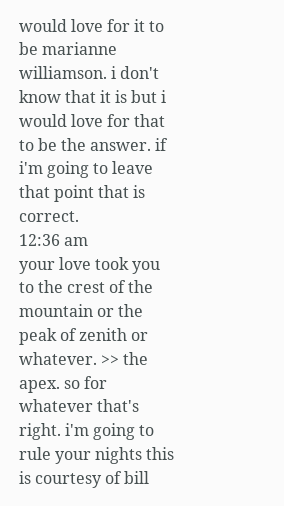would love for it to be marianne williamson. i don't know that it is but i would love for that to be the answer. if i'm going to leave that point that is correct.
12:36 am
your love took you to the crest of the mountain or the peak of zenith or whatever. >> the apex. so for whatever that's right. i'm going to rule your nights this is courtesy of bill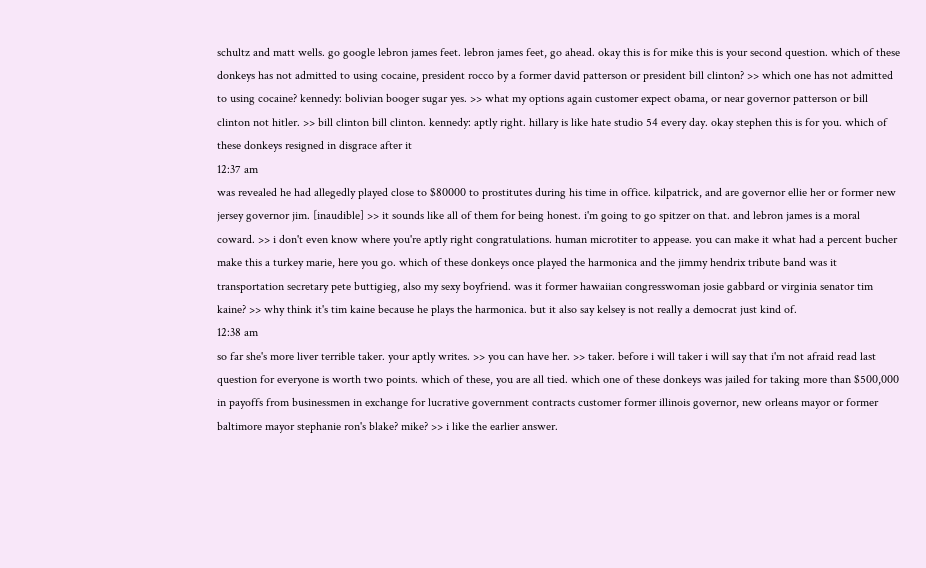schultz and matt wells. go google lebron james feet. lebron james feet, go ahead. okay this is for mike this is your second question. which of these donkeys has not admitted to using cocaine, president rocco by a former david patterson or president bill clinton? >> which one has not admitted to using cocaine? kennedy: bolivian booger sugar yes. >> what my options again customer expect obama, or near governor patterson or bill clinton not hitler. >> bill clinton bill clinton. kennedy: aptly right. hillary is like hate studio 54 every day. okay stephen this is for you. which of these donkeys resigned in disgrace after it
12:37 am
was revealed he had allegedly played close to $80000 to prostitutes during his time in office. kilpatrick, and are governor ellie her or former new jersey governor jim. [inaudible] >> it sounds like all of them for being honest. i'm going to go spitzer on that. and lebron james is a moral coward. >> i don't even know where you're aptly right congratulations. human microtiter to appease. you can make it what had a percent bucher make this a turkey marie, here you go. which of these donkeys once played the harmonica and the jimmy hendrix tribute band was it transportation secretary pete buttigieg, also my sexy boyfriend. was it former hawaiian congresswoman josie gabbard or virginia senator tim kaine? >> why think it's tim kaine because he plays the harmonica. but it also say kelsey is not really a democrat just kind of.
12:38 am
so far she's more liver terrible taker. your aptly writes. >> you can have her. >> taker. before i will taker i will say that i'm not afraid read last question for everyone is worth two points. which of these, you are all tied. which one of these donkeys was jailed for taking more than $500,000 in payoffs from businessmen in exchange for lucrative government contracts customer former illinois governor, new orleans mayor or former baltimore mayor stephanie ron's blake? mike? >> i like the earlier answer.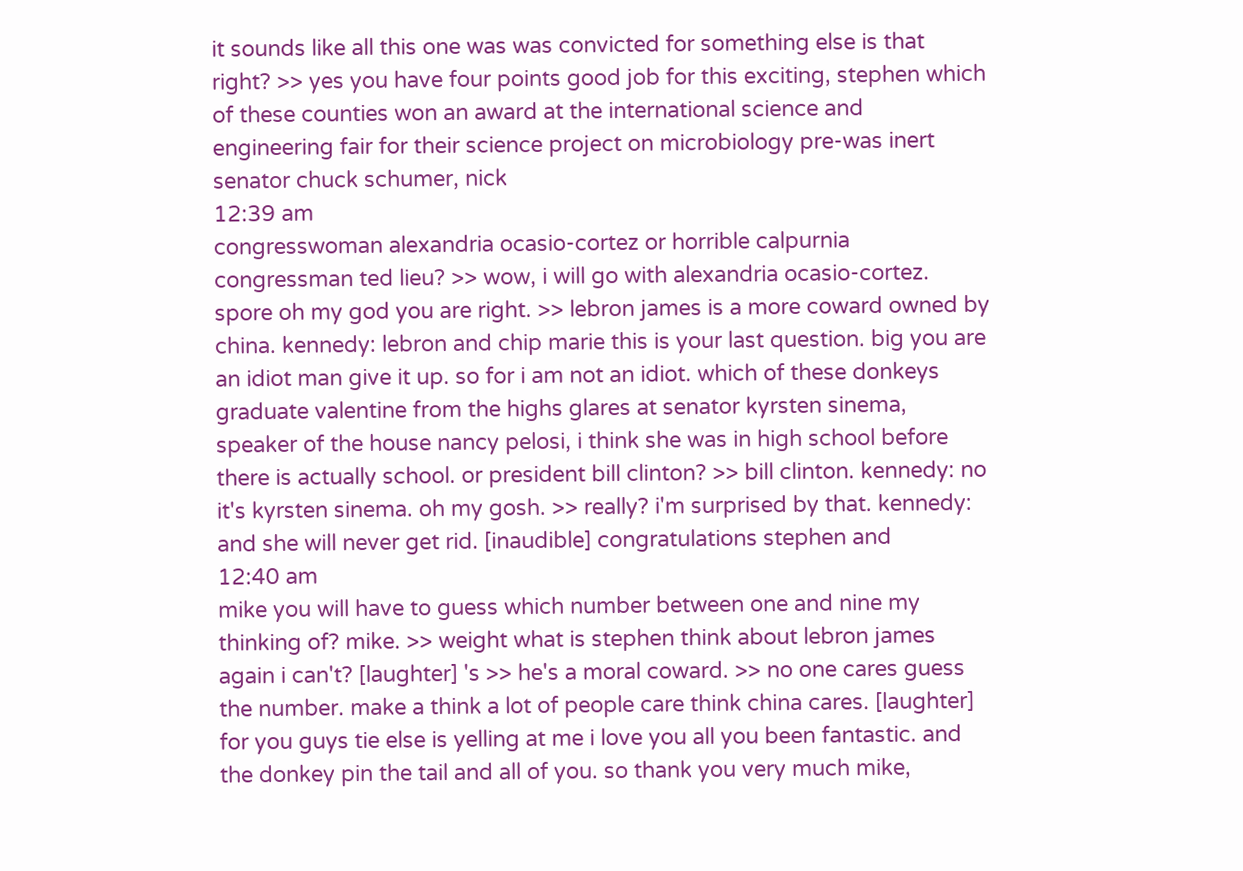it sounds like all this one was was convicted for something else is that right? >> yes you have four points good job for this exciting, stephen which of these counties won an award at the international science and engineering fair for their science project on microbiology pre-was inert senator chuck schumer, nick
12:39 am
congresswoman alexandria ocasio-cortez or horrible calpurnia congressman ted lieu? >> wow, i will go with alexandria ocasio-cortez. spore oh my god you are right. >> lebron james is a more coward owned by china. kennedy: lebron and chip marie this is your last question. big you are an idiot man give it up. so for i am not an idiot. which of these donkeys graduate valentine from the highs glares at senator kyrsten sinema, speaker of the house nancy pelosi, i think she was in high school before there is actually school. or president bill clinton? >> bill clinton. kennedy: no it's kyrsten sinema. oh my gosh. >> really? i'm surprised by that. kennedy: and she will never get rid. [inaudible] congratulations stephen and
12:40 am
mike you will have to guess which number between one and nine my thinking of? mike. >> weight what is stephen think about lebron james again i can't? [laughter] 's >> he's a moral coward. >> no one cares guess the number. make a think a lot of people care think china cares. [laughter] for you guys tie else is yelling at me i love you all you been fantastic. and the donkey pin the tail and all of you. so thank you very much mike,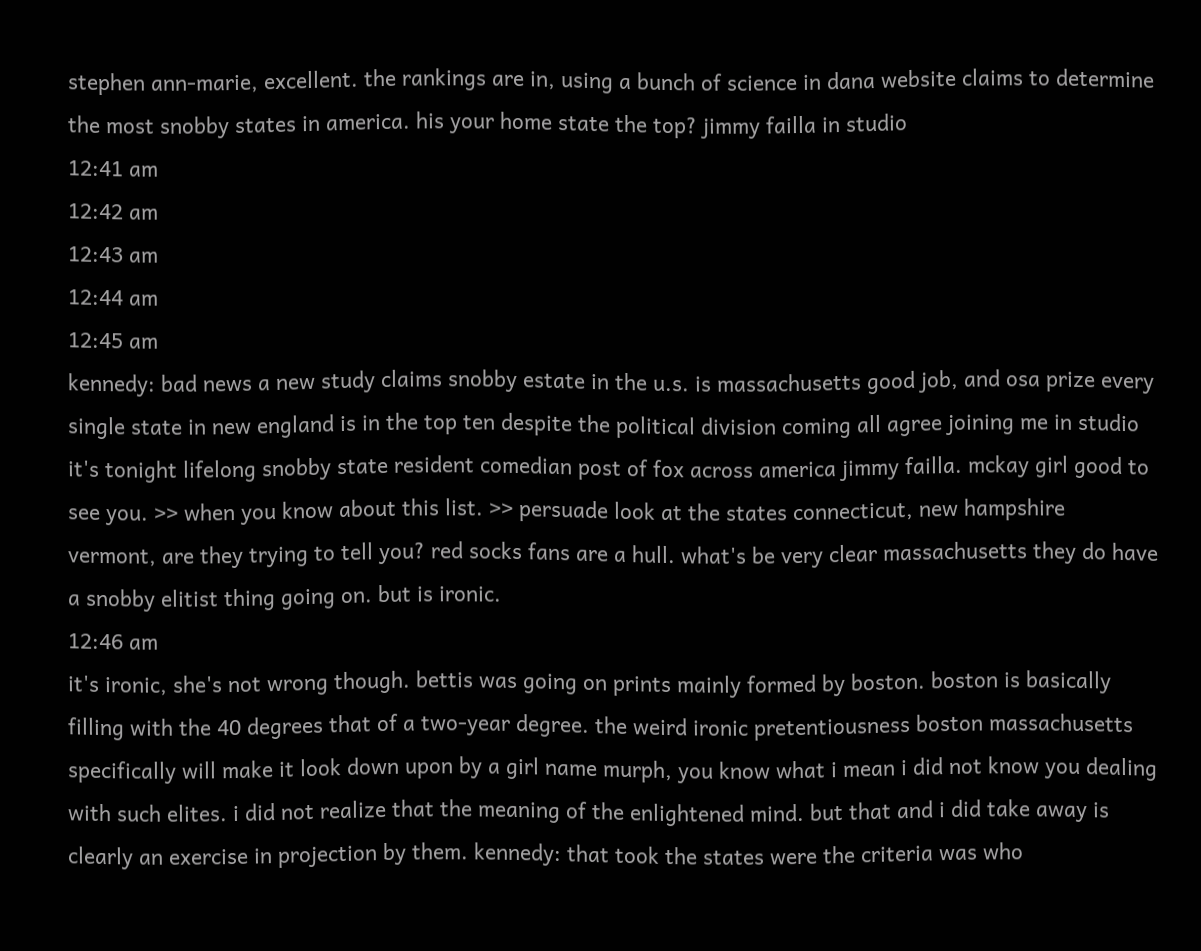stephen ann-marie, excellent. the rankings are in, using a bunch of science in dana website claims to determine the most snobby states in america. his your home state the top? jimmy failla in studio
12:41 am
12:42 am
12:43 am
12:44 am
12:45 am
kennedy: bad news a new study claims snobby estate in the u.s. is massachusetts good job, and osa prize every single state in new england is in the top ten despite the political division coming all agree joining me in studio it's tonight lifelong snobby state resident comedian post of fox across america jimmy failla. mckay girl good to see you. >> when you know about this list. >> persuade look at the states connecticut, new hampshire vermont, are they trying to tell you? red socks fans are a hull. what's be very clear massachusetts they do have a snobby elitist thing going on. but is ironic.
12:46 am
it's ironic, she's not wrong though. bettis was going on prints mainly formed by boston. boston is basically filling with the 40 degrees that of a two-year degree. the weird ironic pretentiousness boston massachusetts specifically will make it look down upon by a girl name murph, you know what i mean i did not know you dealing with such elites. i did not realize that the meaning of the enlightened mind. but that and i did take away is clearly an exercise in projection by them. kennedy: that took the states were the criteria was who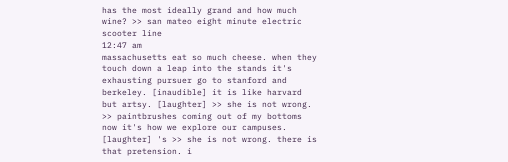has the most ideally grand and how much wine? >> san mateo eight minute electric scooter line
12:47 am
massachusetts eat so much cheese. when they touch down a leap into the stands it's exhausting pursuer go to stanford and berkeley. [inaudible] it is like harvard but artsy. [laughter] >> she is not wrong. >> paintbrushes coming out of my bottoms now it's how we explore our campuses. [laughter] 's >> she is not wrong. there is that pretension. i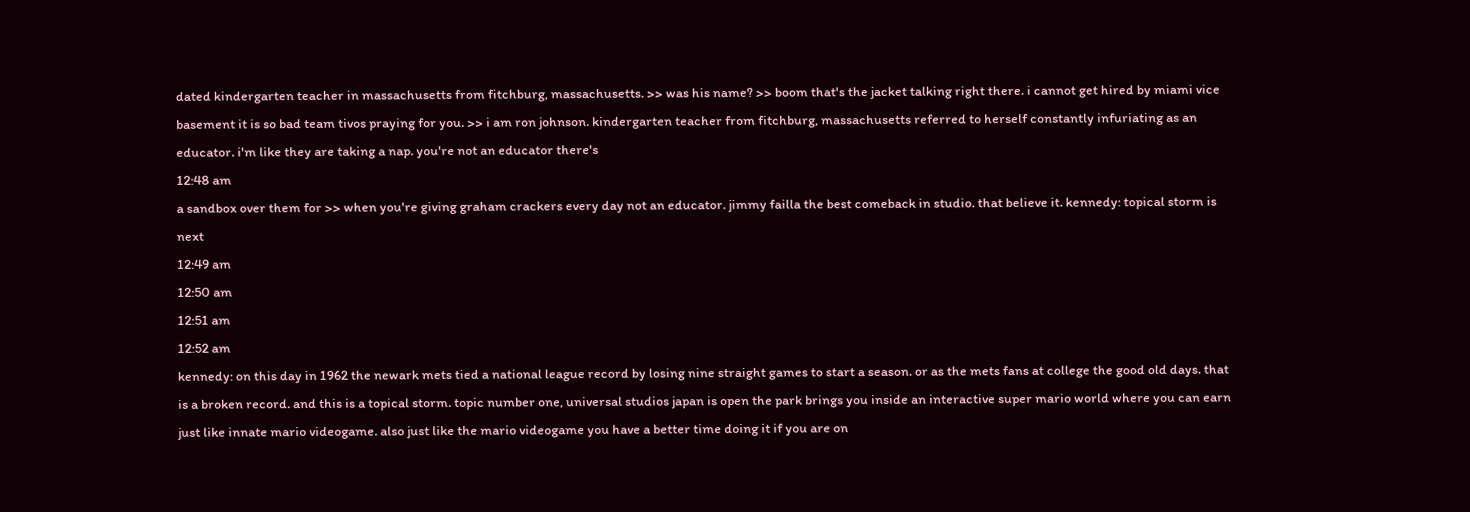dated kindergarten teacher in massachusetts from fitchburg, massachusetts. >> was his name? >> boom that's the jacket talking right there. i cannot get hired by miami vice basement it is so bad team tivos praying for you. >> i am ron johnson. kindergarten teacher from fitchburg, massachusetts referred to herself constantly infuriating as an educator. i'm like they are taking a nap. you're not an educator there's
12:48 am
a sandbox over them for >> when you're giving graham crackers every day not an educator. jimmy failla the best comeback in studio. that believe it. kennedy: topical storm is next
12:49 am
12:50 am
12:51 am
12:52 am
kennedy: on this day in 1962 the newark mets tied a national league record by losing nine straight games to start a season. or as the mets fans at college the good old days. that is a broken record. and this is a topical storm. topic number one, universal studios japan is open the park brings you inside an interactive super mario world where you can earn just like innate mario videogame. also just like the mario videogame you have a better time doing it if you are on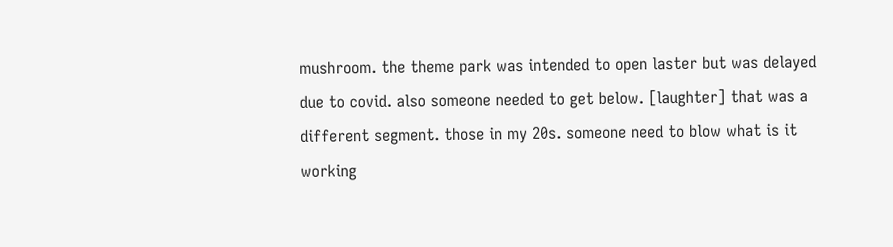mushroom. the theme park was intended to open laster but was delayed due to covid. also someone needed to get below. [laughter] that was a different segment. those in my 20s. someone need to blow what is it working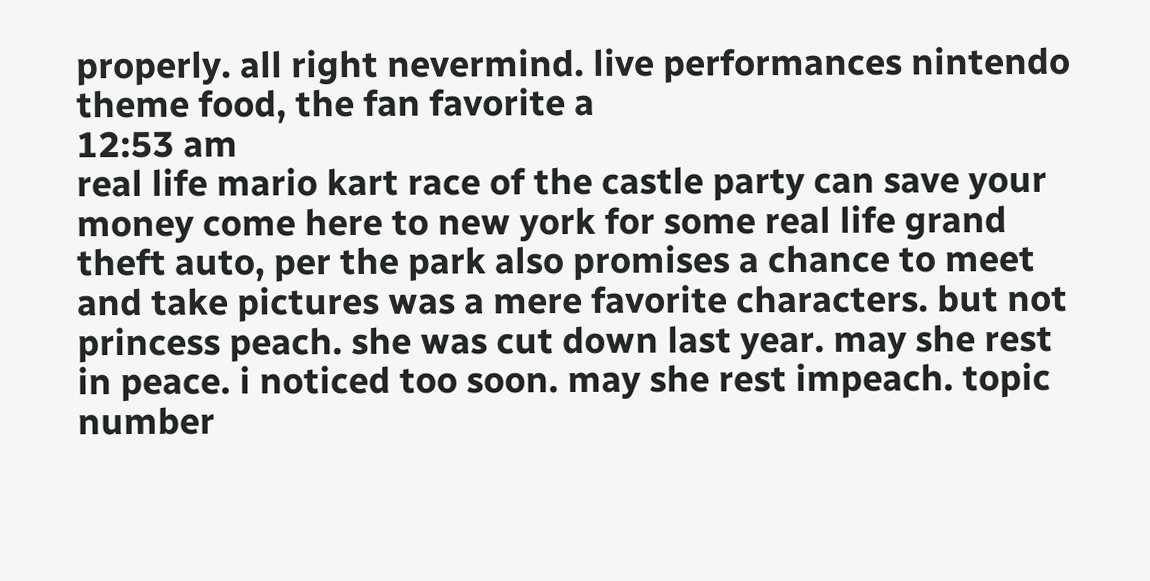properly. all right nevermind. live performances nintendo theme food, the fan favorite a
12:53 am
real life mario kart race of the castle party can save your money come here to new york for some real life grand theft auto, per the park also promises a chance to meet and take pictures was a mere favorite characters. but not princess peach. she was cut down last year. may she rest in peace. i noticed too soon. may she rest impeach. topic number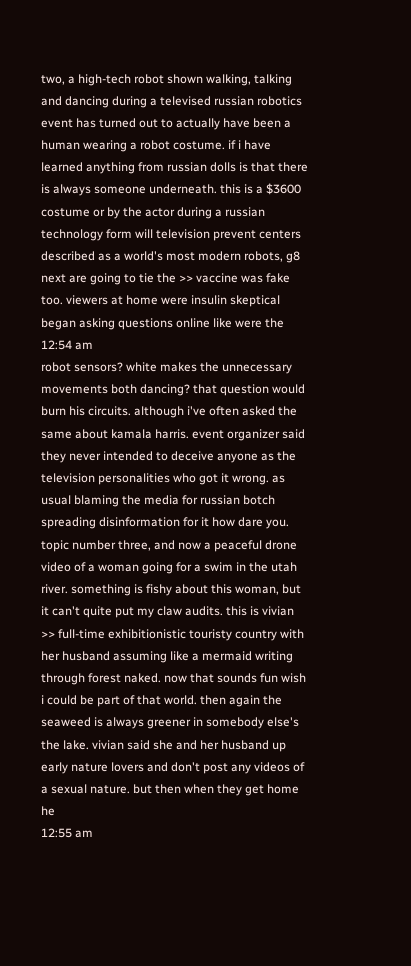two, a high-tech robot shown walking, talking and dancing during a televised russian robotics event has turned out to actually have been a human wearing a robot costume. if i have learned anything from russian dolls is that there is always someone underneath. this is a $3600 costume or by the actor during a russian technology form will television prevent centers described as a world's most modern robots, g8 next are going to tie the >> vaccine was fake too. viewers at home were insulin skeptical began asking questions online like were the
12:54 am
robot sensors? white makes the unnecessary movements both dancing? that question would burn his circuits. although i've often asked the same about kamala harris. event organizer said they never intended to deceive anyone as the television personalities who got it wrong. as usual blaming the media for russian botch spreading disinformation for it how dare you. topic number three, and now a peaceful drone video of a woman going for a swim in the utah river. something is fishy about this woman, but it can't quite put my claw audits. this is vivian >> full-time exhibitionistic touristy country with her husband assuming like a mermaid writing through forest naked. now that sounds fun wish i could be part of that world. then again the seaweed is always greener in somebody else's the lake. vivian said she and her husband up early nature lovers and don't post any videos of a sexual nature. but then when they get home he
12:55 am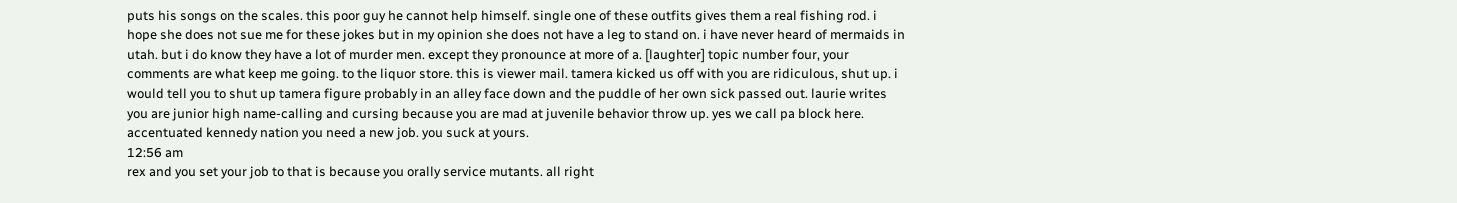puts his songs on the scales. this poor guy he cannot help himself. single one of these outfits gives them a real fishing rod. i hope she does not sue me for these jokes but in my opinion she does not have a leg to stand on. i have never heard of mermaids in utah. but i do know they have a lot of murder men. except they pronounce at more of a. [laughter] topic number four, your comments are what keep me going. to the liquor store. this is viewer mail. tamera kicked us off with you are ridiculous, shut up. i would tell you to shut up tamera figure probably in an alley face down and the puddle of her own sick passed out. laurie writes you are junior high name-calling and cursing because you are mad at juvenile behavior throw up. yes we call pa block here. accentuated kennedy nation you need a new job. you suck at yours.
12:56 am
rex and you set your job to that is because you orally service mutants. all right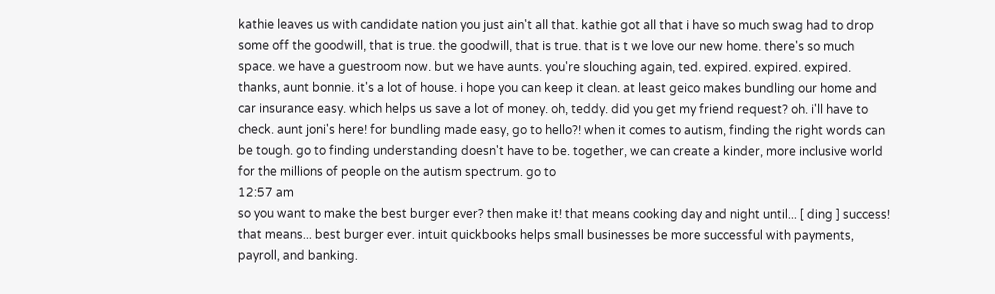kathie leaves us with candidate nation you just ain't all that. kathie got all that i have so much swag had to drop some off the goodwill, that is true. the goodwill, that is true. that is t we love our new home. there's so much space. we have a guestroom now. but we have aunts. you're slouching again, ted. expired. expired. expired. thanks, aunt bonnie. it's a lot of house. i hope you can keep it clean. at least geico makes bundling our home and car insurance easy. which helps us save a lot of money. oh, teddy. did you get my friend request? oh. i'll have to check. aunt joni's here! for bundling made easy, go to hello?! when it comes to autism, finding the right words can be tough. go to finding understanding doesn't have to be. together, we can create a kinder, more inclusive world for the millions of people on the autism spectrum. go to
12:57 am
so you want to make the best burger ever? then make it! that means cooking day and night until... [ ding ] success! that means... best burger ever. intuit quickbooks helps small businesses be more successful with payments, payroll, and banking.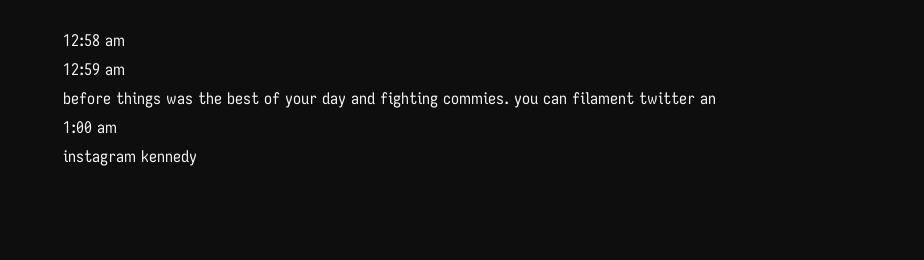12:58 am
12:59 am
before things was the best of your day and fighting commies. you can filament twitter an
1:00 am
instagram kennedy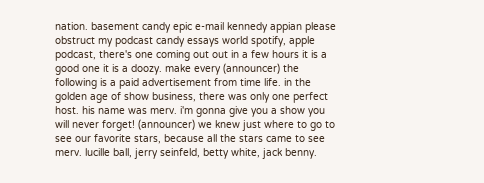nation. basement candy epic e-mail kennedy appian please obstruct my podcast candy essays world spotify, apple podcast, there's one coming out out in a few hours it is a good one it is a doozy. make every (announcer) the following is a paid advertisement from time life. in the golden age of show business, there was only one perfect host. his name was merv. i'm gonna give you a show you will never forget! (announcer) we knew just where to go to see our favorite stars, because all the stars came to see merv. lucille ball, jerry seinfeld, betty white, jack benny.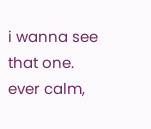i wanna see that one. ever calm,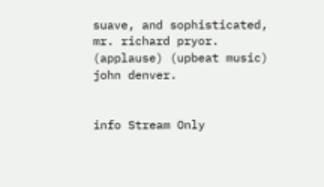suave, and sophisticated, mr. richard pryor. (applause) (upbeat music) john denver.


info Stream Only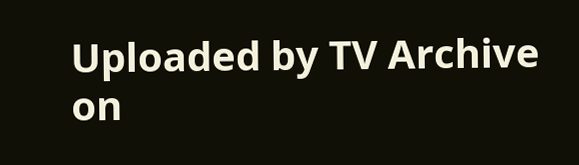Uploaded by TV Archive on